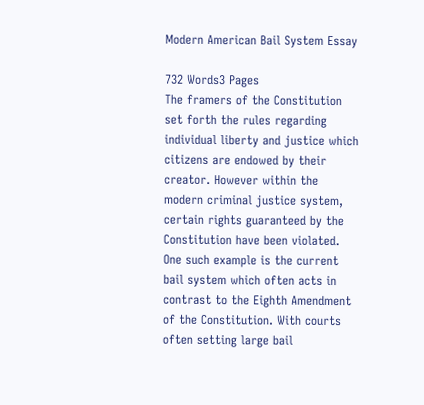Modern American Bail System Essay

732 Words3 Pages
The framers of the Constitution set forth the rules regarding individual liberty and justice which citizens are endowed by their creator. However within the modern criminal justice system, certain rights guaranteed by the Constitution have been violated. One such example is the current bail system which often acts in contrast to the Eighth Amendment of the Constitution. With courts often setting large bail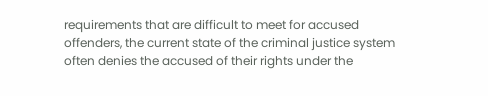requirements that are difficult to meet for accused offenders, the current state of the criminal justice system often denies the accused of their rights under the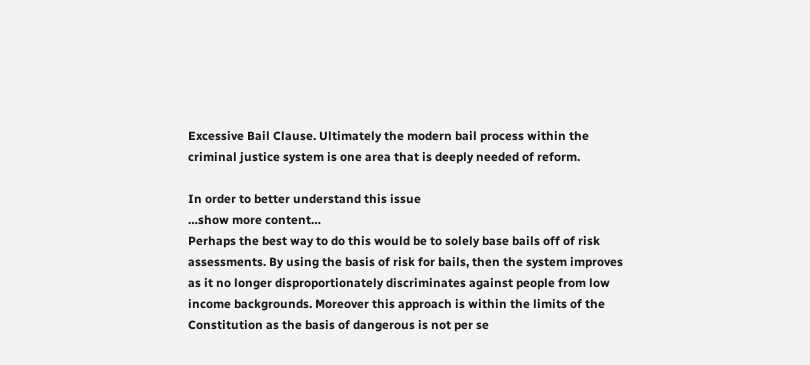Excessive Bail Clause. Ultimately the modern bail process within the criminal justice system is one area that is deeply needed of reform.

In order to better understand this issue
…show more content…
Perhaps the best way to do this would be to solely base bails off of risk assessments. By using the basis of risk for bails, then the system improves as it no longer disproportionately discriminates against people from low income backgrounds. Moreover this approach is within the limits of the Constitution as the basis of dangerous is not per se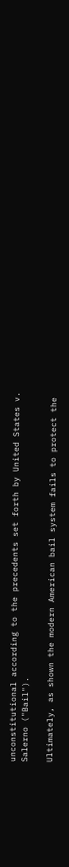unconstitutional according to the precedents set forth by United States v. Salerno ("Bail").

Ultimately, as shown the modern American bail system fails to protect the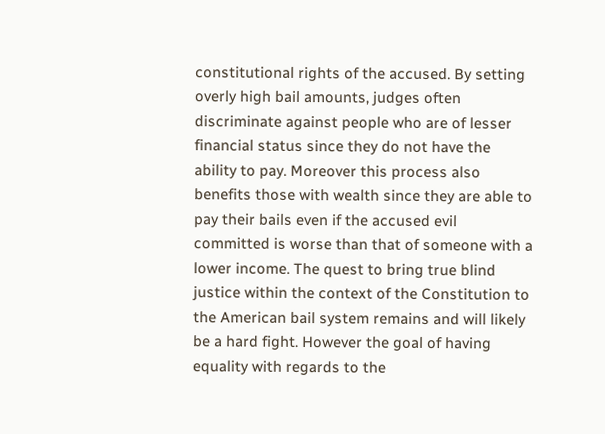constitutional rights of the accused. By setting overly high bail amounts, judges often discriminate against people who are of lesser financial status since they do not have the ability to pay. Moreover this process also benefits those with wealth since they are able to pay their bails even if the accused evil committed is worse than that of someone with a lower income. The quest to bring true blind justice within the context of the Constitution to the American bail system remains and will likely be a hard fight. However the goal of having equality with regards to the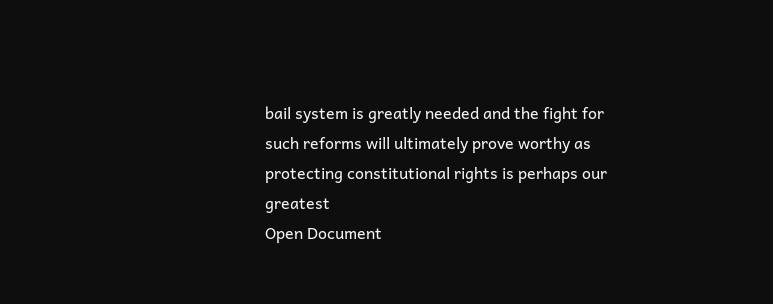bail system is greatly needed and the fight for such reforms will ultimately prove worthy as protecting constitutional rights is perhaps our greatest
Open Document